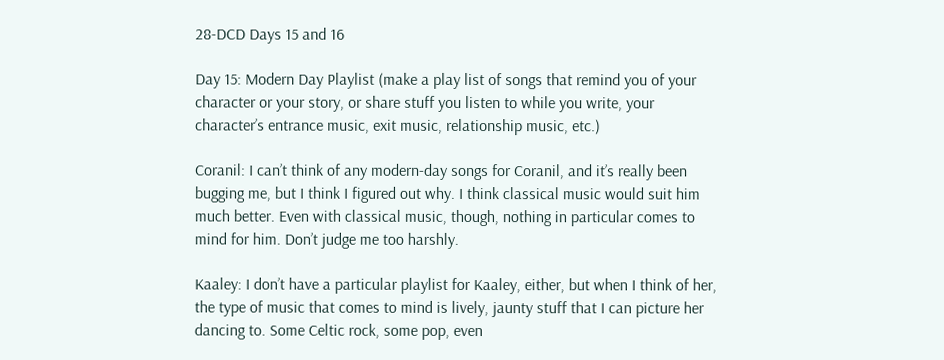28-DCD Days 15 and 16

Day 15: Modern Day Playlist (make a play list of songs that remind you of your character or your story, or share stuff you listen to while you write, your character’s entrance music, exit music, relationship music, etc.)

Coranil: I can’t think of any modern-day songs for Coranil, and it’s really been bugging me, but I think I figured out why. I think classical music would suit him much better. Even with classical music, though, nothing in particular comes to mind for him. Don’t judge me too harshly.

Kaaley: I don’t have a particular playlist for Kaaley, either, but when I think of her, the type of music that comes to mind is lively, jaunty stuff that I can picture her dancing to. Some Celtic rock, some pop, even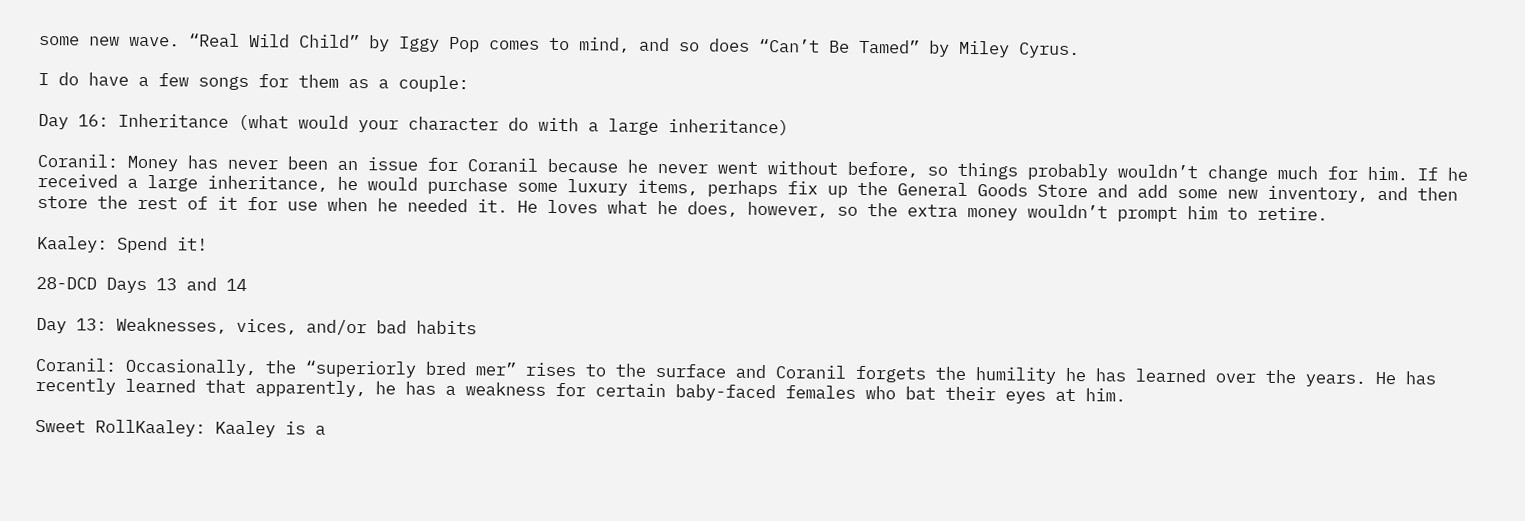some new wave. “Real Wild Child” by Iggy Pop comes to mind, and so does “Can’t Be Tamed” by Miley Cyrus.

I do have a few songs for them as a couple:

Day 16: Inheritance (what would your character do with a large inheritance)

Coranil: Money has never been an issue for Coranil because he never went without before, so things probably wouldn’t change much for him. If he received a large inheritance, he would purchase some luxury items, perhaps fix up the General Goods Store and add some new inventory, and then store the rest of it for use when he needed it. He loves what he does, however, so the extra money wouldn’t prompt him to retire.

Kaaley: Spend it!

28-DCD Days 13 and 14

Day 13: Weaknesses, vices, and/or bad habits

Coranil: Occasionally, the “superiorly bred mer” rises to the surface and Coranil forgets the humility he has learned over the years. He has recently learned that apparently, he has a weakness for certain baby-faced females who bat their eyes at him.

Sweet RollKaaley: Kaaley is a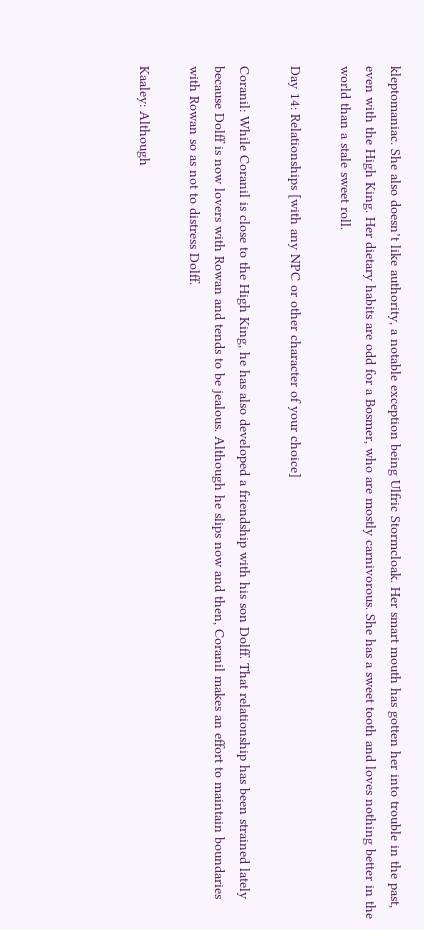kleptomaniac. She also doesn’t like authority, a notable exception being Ulfric Stormcloak. Her smart mouth has gotten her into trouble in the past, even with the High King. Her dietary habits are odd for a Bosmer, who are mostly carnivorous. She has a sweet tooth and loves nothing better in the world than a stale sweet roll.

Day 14: Relationships [with any NPC or other character of your choice]

Coranil: While Coranil is close to the High King, he has also developed a friendship with his son Dolff. That relationship has been strained lately because Dolff is now lovers with Rowan and tends to be jealous. Although he slips now and then, Coranil makes an effort to maintain boundaries with Rowan so as not to distress Dolff.

Kaaley: Although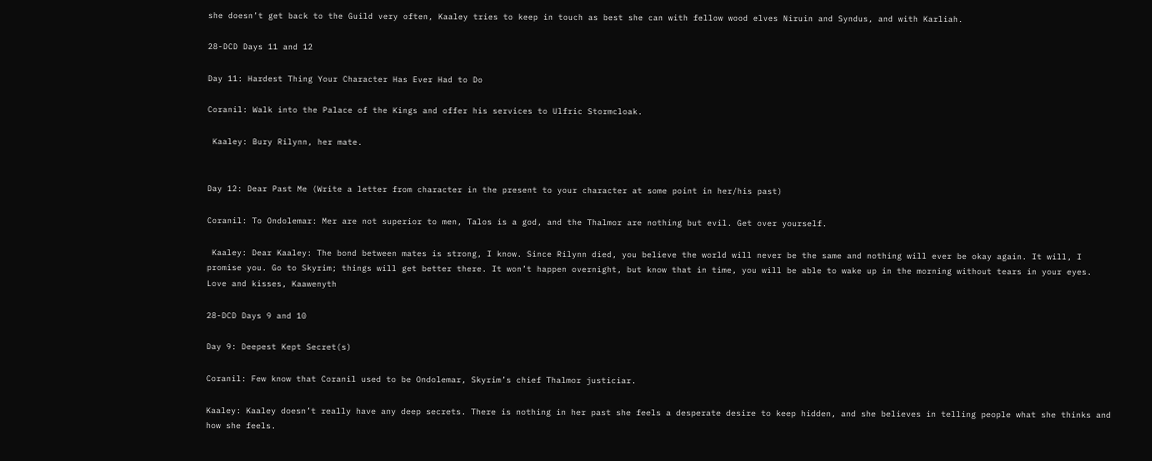she doesn’t get back to the Guild very often, Kaaley tries to keep in touch as best she can with fellow wood elves Niruin and Syndus, and with Karliah.

28-DCD Days 11 and 12

Day 11: Hardest Thing Your Character Has Ever Had to Do

Coranil: Walk into the Palace of the Kings and offer his services to Ulfric Stormcloak.

 Kaaley: Bury Rilynn, her mate.


Day 12: Dear Past Me (Write a letter from character in the present to your character at some point in her/his past)

Coranil: To Ondolemar: Mer are not superior to men, Talos is a god, and the Thalmor are nothing but evil. Get over yourself.

 Kaaley: Dear Kaaley: The bond between mates is strong, I know. Since Rilynn died, you believe the world will never be the same and nothing will ever be okay again. It will, I promise you. Go to Skyrim; things will get better there. It won’t happen overnight, but know that in time, you will be able to wake up in the morning without tears in your eyes. Love and kisses, Kaawenyth

28-DCD Days 9 and 10

Day 9: Deepest Kept Secret(s)

Coranil: Few know that Coranil used to be Ondolemar, Skyrim’s chief Thalmor justiciar.

Kaaley: Kaaley doesn’t really have any deep secrets. There is nothing in her past she feels a desperate desire to keep hidden, and she believes in telling people what she thinks and how she feels.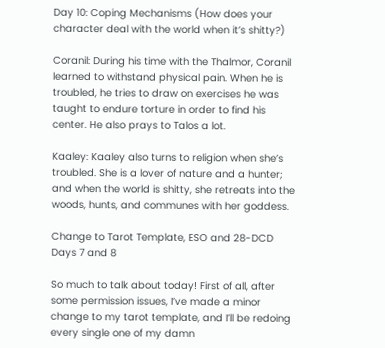Day 10: Coping Mechanisms (How does your character deal with the world when it’s shitty?)

Coranil: During his time with the Thalmor, Coranil learned to withstand physical pain. When he is troubled, he tries to draw on exercises he was taught to endure torture in order to find his center. He also prays to Talos a lot.

Kaaley: Kaaley also turns to religion when she’s troubled. She is a lover of nature and a hunter; and when the world is shitty, she retreats into the woods, hunts, and communes with her goddess.

Change to Tarot Template, ESO and 28-DCD Days 7 and 8

So much to talk about today! First of all, after some permission issues, I’ve made a minor change to my tarot template, and I’ll be redoing every single one of my damn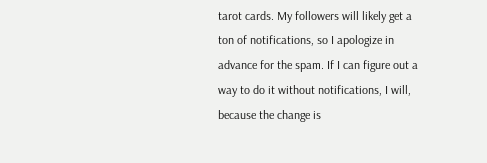tarot cards. My followers will likely get a ton of notifications, so I apologize in advance for the spam. If I can figure out a way to do it without notifications, I will, because the change is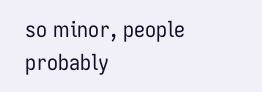so minor, people probably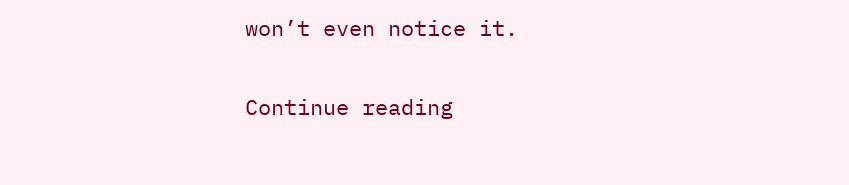won’t even notice it.

Continue reading